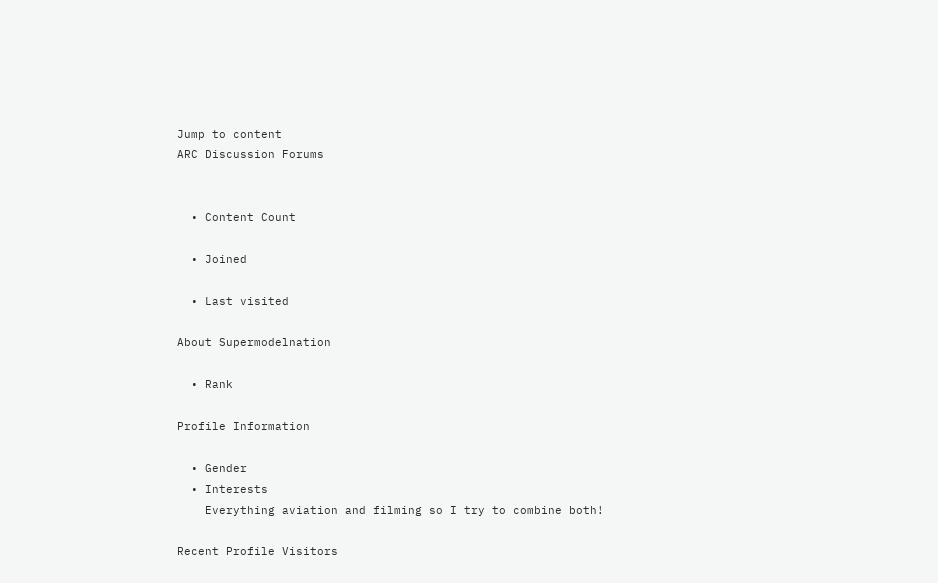Jump to content
ARC Discussion Forums


  • Content Count

  • Joined

  • Last visited

About Supermodelnation

  • Rank

Profile Information

  • Gender
  • Interests
    Everything aviation and filming so I try to combine both!

Recent Profile Visitors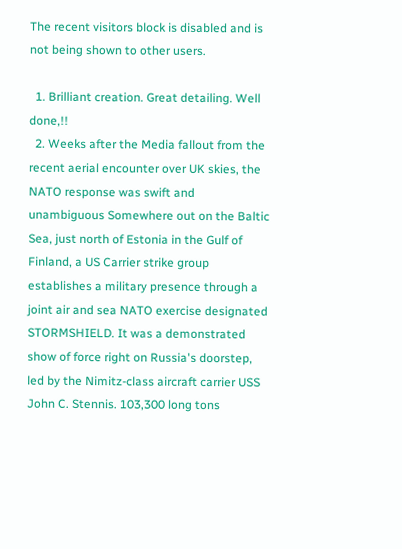The recent visitors block is disabled and is not being shown to other users.

  1. Brilliant creation. Great detailing. Well done,!!
  2. Weeks after the Media fallout from the recent aerial encounter over UK skies, the NATO response was swift and unambiguous Somewhere out on the Baltic Sea, just north of Estonia in the Gulf of Finland, a US Carrier strike group establishes a military presence through a joint air and sea NATO exercise designated STORMSHIELD. It was a demonstrated show of force right on Russia's doorstep, led by the Nimitz-class aircraft carrier USS John C. Stennis. 103,300 long tons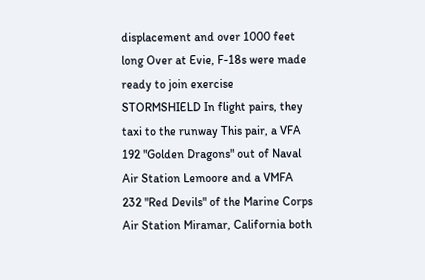displacement and over 1000 feet long Over at Evie, F-18s were made ready to join exercise STORMSHIELD In flight pairs, they taxi to the runway This pair, a VFA 192 "Golden Dragons" out of Naval Air Station Lemoore and a VMFA 232 "Red Devils" of the Marine Corps Air Station Miramar, California both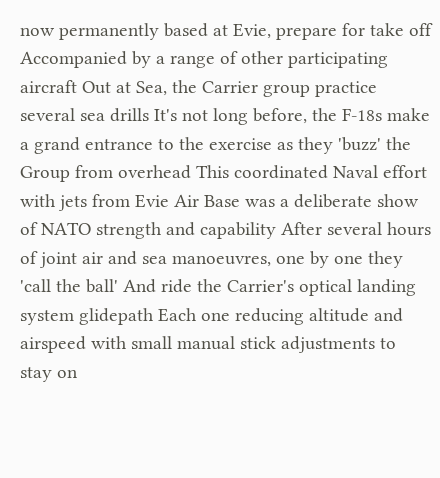now permanently based at Evie, prepare for take off Accompanied by a range of other participating aircraft Out at Sea, the Carrier group practice several sea drills It's not long before, the F-18s make a grand entrance to the exercise as they 'buzz' the Group from overhead This coordinated Naval effort with jets from Evie Air Base was a deliberate show of NATO strength and capability After several hours of joint air and sea manoeuvres, one by one they 'call the ball' And ride the Carrier's optical landing system glidepath Each one reducing altitude and airspeed with small manual stick adjustments to stay on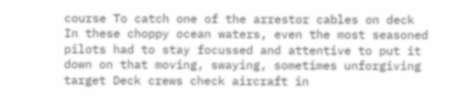course To catch one of the arrestor cables on deck In these choppy ocean waters, even the most seasoned pilots had to stay focussed and attentive to put it down on that moving, swaying, sometimes unforgiving target Deck crews check aircraft in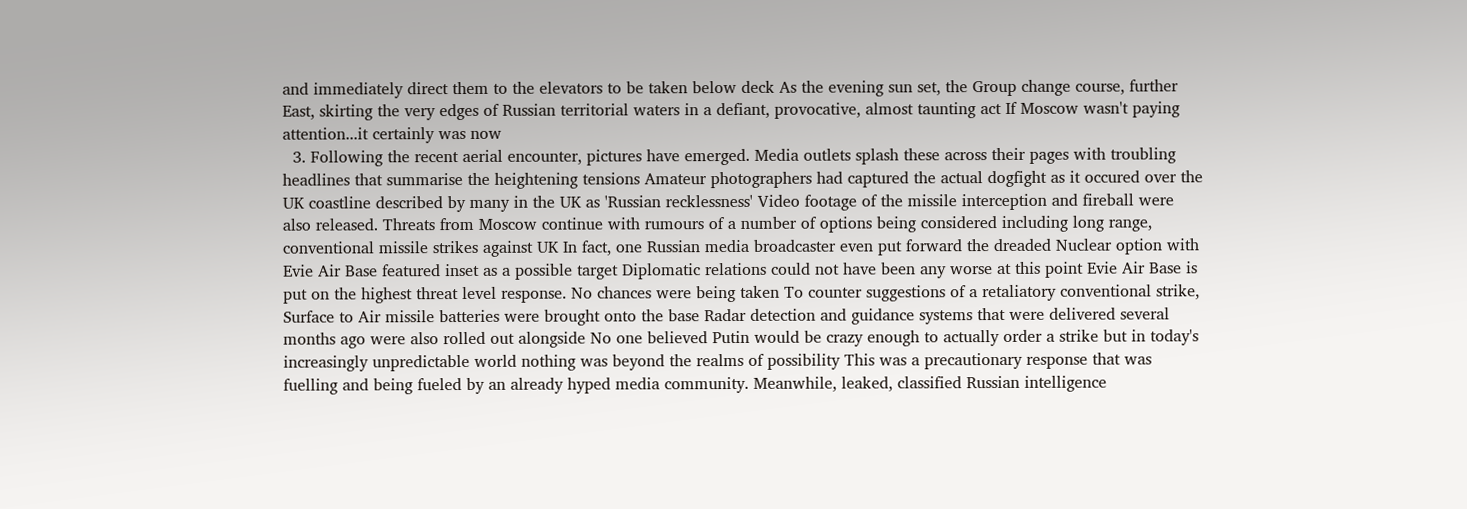and immediately direct them to the elevators to be taken below deck As the evening sun set, the Group change course, further East, skirting the very edges of Russian territorial waters in a defiant, provocative, almost taunting act If Moscow wasn't paying attention...it certainly was now
  3. Following the recent aerial encounter, pictures have emerged. Media outlets splash these across their pages with troubling headlines that summarise the heightening tensions Amateur photographers had captured the actual dogfight as it occured over the UK coastline described by many in the UK as 'Russian recklessness' Video footage of the missile interception and fireball were also released. Threats from Moscow continue with rumours of a number of options being considered including long range, conventional missile strikes against UK In fact, one Russian media broadcaster even put forward the dreaded Nuclear option with Evie Air Base featured inset as a possible target Diplomatic relations could not have been any worse at this point Evie Air Base is put on the highest threat level response. No chances were being taken To counter suggestions of a retaliatory conventional strike, Surface to Air missile batteries were brought onto the base Radar detection and guidance systems that were delivered several months ago were also rolled out alongside No one believed Putin would be crazy enough to actually order a strike but in today's increasingly unpredictable world nothing was beyond the realms of possibility This was a precautionary response that was fuelling and being fueled by an already hyped media community. Meanwhile, leaked, classified Russian intelligence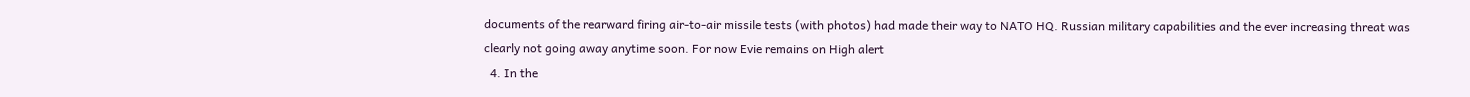documents of the rearward firing air-to-air missile tests (with photos) had made their way to NATO HQ. Russian military capabilities and the ever increasing threat was clearly not going away anytime soon. For now Evie remains on High alert
  4. In the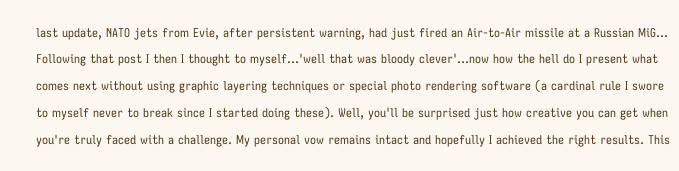last update, NATO jets from Evie, after persistent warning, had just fired an Air-to-Air missile at a Russian MiG... Following that post I then I thought to myself...'well that was bloody clever'...now how the hell do I present what comes next without using graphic layering techniques or special photo rendering software (a cardinal rule I swore to myself never to break since I started doing these). Well, you'll be surprised just how creative you can get when you're truly faced with a challenge. My personal vow remains intact and hopefully I achieved the right results. This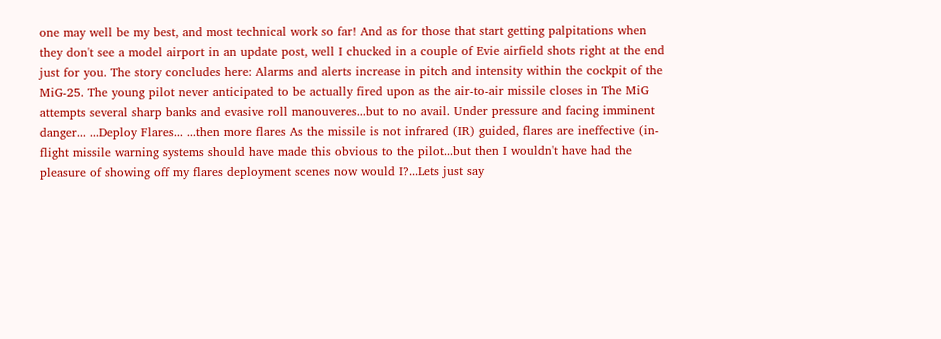one may well be my best, and most technical work so far! And as for those that start getting palpitations when they don't see a model airport in an update post, well I chucked in a couple of Evie airfield shots right at the end just for you. The story concludes here: Alarms and alerts increase in pitch and intensity within the cockpit of the MiG-25. The young pilot never anticipated to be actually fired upon as the air-to-air missile closes in The MiG attempts several sharp banks and evasive roll manouveres...but to no avail. Under pressure and facing imminent danger... ...Deploy Flares... ...then more flares As the missile is not infrared (IR) guided, flares are ineffective (in-flight missile warning systems should have made this obvious to the pilot...but then I wouldn't have had the pleasure of showing off my flares deployment scenes now would I?...Lets just say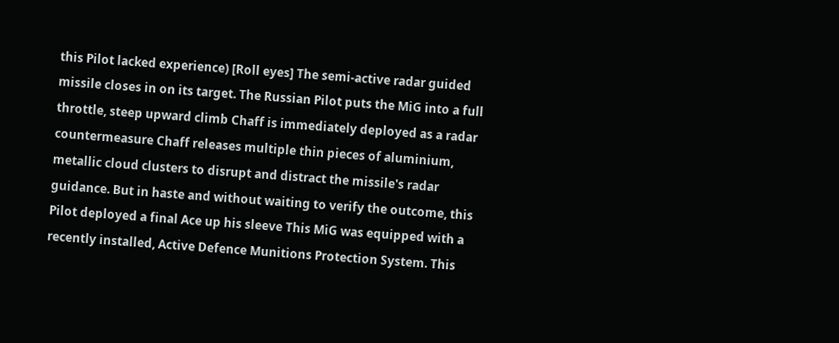this Pilot lacked experience) [Roll eyes] The semi-active radar guided missile closes in on its target. The Russian Pilot puts the MiG into a full throttle, steep upward climb Chaff is immediately deployed as a radar countermeasure Chaff releases multiple thin pieces of aluminium, metallic cloud clusters to disrupt and distract the missile's radar guidance. But in haste and without waiting to verify the outcome, this Pilot deployed a final Ace up his sleeve This MiG was equipped with a recently installed, Active Defence Munitions Protection System. This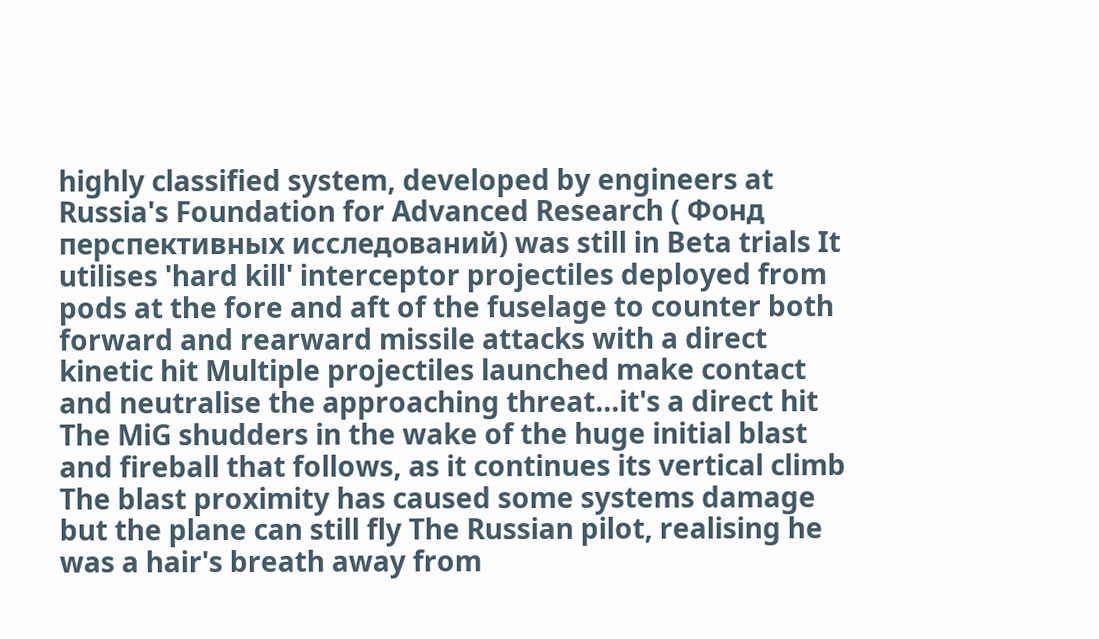highly classified system, developed by engineers at Russia's Foundation for Advanced Research ( Фонд перспективных исследований) was still in Beta trials It utilises 'hard kill' interceptor projectiles deployed from pods at the fore and aft of the fuselage to counter both forward and rearward missile attacks with a direct kinetic hit Multiple projectiles launched make contact and neutralise the approaching threat...it's a direct hit The MiG shudders in the wake of the huge initial blast and fireball that follows, as it continues its vertical climb The blast proximity has caused some systems damage but the plane can still fly The Russian pilot, realising he was a hair's breath away from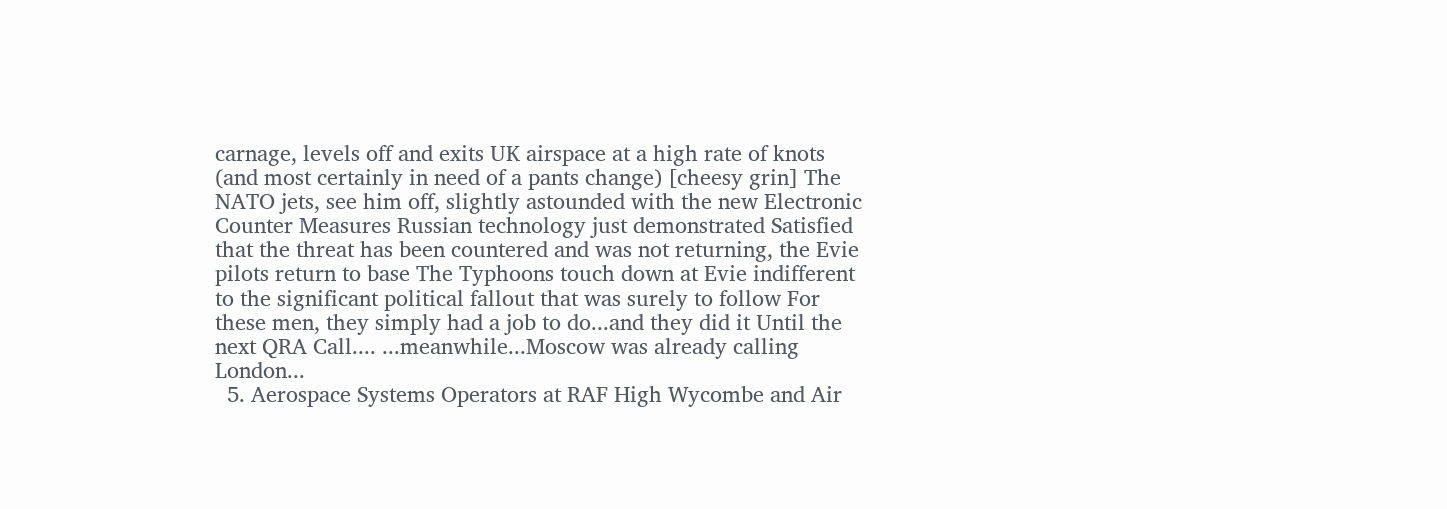carnage, levels off and exits UK airspace at a high rate of knots (and most certainly in need of a pants change) [cheesy grin] The NATO jets, see him off, slightly astounded with the new Electronic Counter Measures Russian technology just demonstrated Satisfied that the threat has been countered and was not returning, the Evie pilots return to base The Typhoons touch down at Evie indifferent to the significant political fallout that was surely to follow For these men, they simply had a job to do...and they did it Until the next QRA Call.... ...meanwhile...Moscow was already calling London...
  5. Aerospace Systems Operators at RAF High Wycombe and Air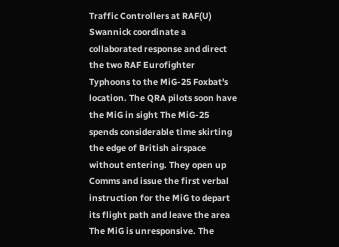Traffic Controllers at RAF(U) Swannick coordinate a collaborated response and direct the two RAF Eurofighter Typhoons to the MiG-25 Foxbat's location. The QRA pilots soon have the MiG in sight The MiG-25 spends considerable time skirting the edge of British airspace without entering. They open up Comms and issue the first verbal instruction for the MiG to depart its flight path and leave the area The MiG is unresponsive. The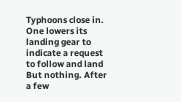Typhoons close in. One lowers its landing gear to indicate a request to follow and land But nothing. After a few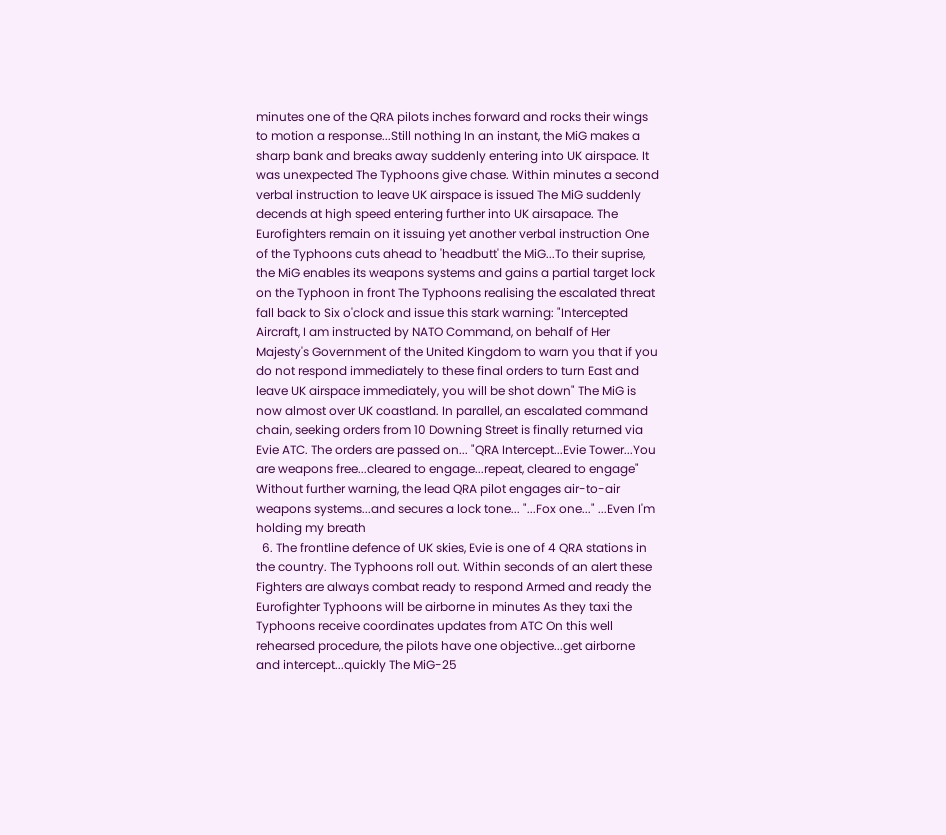minutes one of the QRA pilots inches forward and rocks their wings to motion a response...Still nothing In an instant, the MiG makes a sharp bank and breaks away suddenly entering into UK airspace. It was unexpected The Typhoons give chase. Within minutes a second verbal instruction to leave UK airspace is issued The MiG suddenly decends at high speed entering further into UK airsapace. The Eurofighters remain on it issuing yet another verbal instruction One of the Typhoons cuts ahead to 'headbutt' the MiG...To their suprise, the MiG enables its weapons systems and gains a partial target lock on the Typhoon in front The Typhoons realising the escalated threat fall back to Six o'clock and issue this stark warning: "Intercepted Aircraft, I am instructed by NATO Command, on behalf of Her Majesty's Government of the United Kingdom to warn you that if you do not respond immediately to these final orders to turn East and leave UK airspace immediately, you will be shot down" The MiG is now almost over UK coastland. In parallel, an escalated command chain, seeking orders from 10 Downing Street is finally returned via Evie ATC. The orders are passed on... "QRA Intercept...Evie Tower...You are weapons free...cleared to engage...repeat, cleared to engage" Without further warning, the lead QRA pilot engages air-to-air weapons systems...and secures a lock tone... "...Fox one..." ...Even I'm holding my breath
  6. The frontline defence of UK skies, Evie is one of 4 QRA stations in the country. The Typhoons roll out. Within seconds of an alert these Fighters are always combat ready to respond Armed and ready the Eurofighter Typhoons will be airborne in minutes As they taxi the Typhoons receive coordinates updates from ATC On this well rehearsed procedure, the pilots have one objective...get airborne and intercept...quickly The MiG-25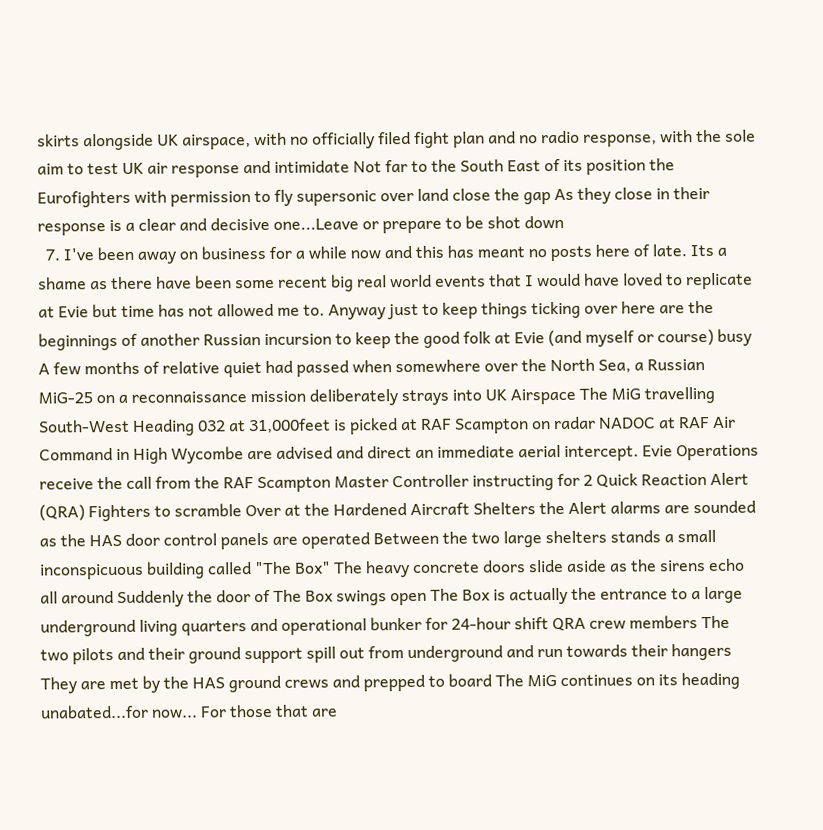skirts alongside UK airspace, with no officially filed fight plan and no radio response, with the sole aim to test UK air response and intimidate Not far to the South East of its position the Eurofighters with permission to fly supersonic over land close the gap As they close in their response is a clear and decisive one...Leave or prepare to be shot down
  7. I've been away on business for a while now and this has meant no posts here of late. Its a shame as there have been some recent big real world events that I would have loved to replicate at Evie but time has not allowed me to. Anyway just to keep things ticking over here are the beginnings of another Russian incursion to keep the good folk at Evie (and myself or course) busy A few months of relative quiet had passed when somewhere over the North Sea, a Russian MiG-25 on a reconnaissance mission deliberately strays into UK Airspace The MiG travelling South-West Heading 032 at 31,000feet is picked at RAF Scampton on radar NADOC at RAF Air Command in High Wycombe are advised and direct an immediate aerial intercept. Evie Operations receive the call from the RAF Scampton Master Controller instructing for 2 Quick Reaction Alert (QRA) Fighters to scramble Over at the Hardened Aircraft Shelters the Alert alarms are sounded as the HAS door control panels are operated Between the two large shelters stands a small inconspicuous building called "The Box" The heavy concrete doors slide aside as the sirens echo all around Suddenly the door of The Box swings open The Box is actually the entrance to a large underground living quarters and operational bunker for 24-hour shift QRA crew members The two pilots and their ground support spill out from underground and run towards their hangers They are met by the HAS ground crews and prepped to board The MiG continues on its heading unabated...for now... For those that are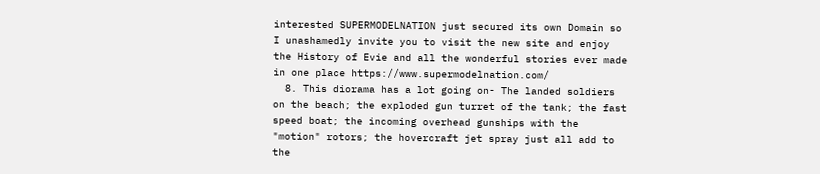interested SUPERMODELNATION just secured its own Domain so I unashamedly invite you to visit the new site and enjoy the History of Evie and all the wonderful stories ever made in one place https://www.supermodelnation.com/
  8. This diorama has a lot going on- The landed soldiers on the beach; the exploded gun turret of the tank; the fast speed boat; the incoming overhead gunships with the "motion" rotors; the hovercraft jet spray just all add to the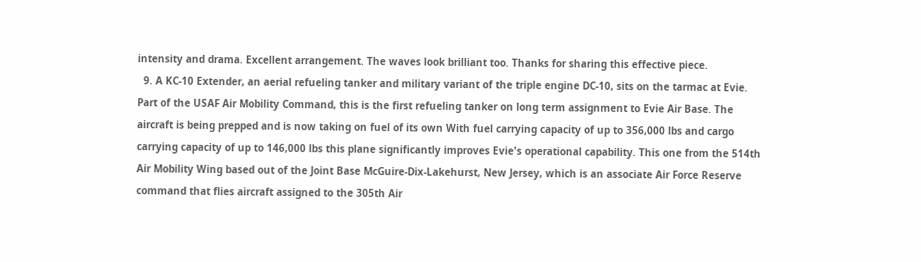intensity and drama. Excellent arrangement. The waves look brilliant too. Thanks for sharing this effective piece.
  9. A KC-10 Extender, an aerial refueling tanker and military variant of the triple engine DC-10, sits on the tarmac at Evie. Part of the USAF Air Mobility Command, this is the first refueling tanker on long term assignment to Evie Air Base. The aircraft is being prepped and is now taking on fuel of its own With fuel carrying capacity of up to 356,000 lbs and cargo carrying capacity of up to 146,000 lbs this plane significantly improves Evie's operational capability. This one from the 514th Air Mobility Wing based out of the Joint Base McGuire-Dix-Lakehurst, New Jersey, which is an associate Air Force Reserve command that flies aircraft assigned to the 305th Air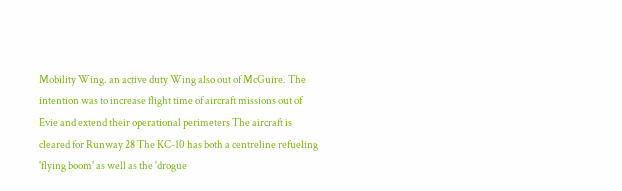Mobility Wing. an active duty Wing also out of McGuire. The intention was to increase flight time of aircraft missions out of Evie and extend their operational perimeters The aircraft is cleared for Runway 28 The KC-10 has both a centreline refueling 'flying boom' as well as the 'drogue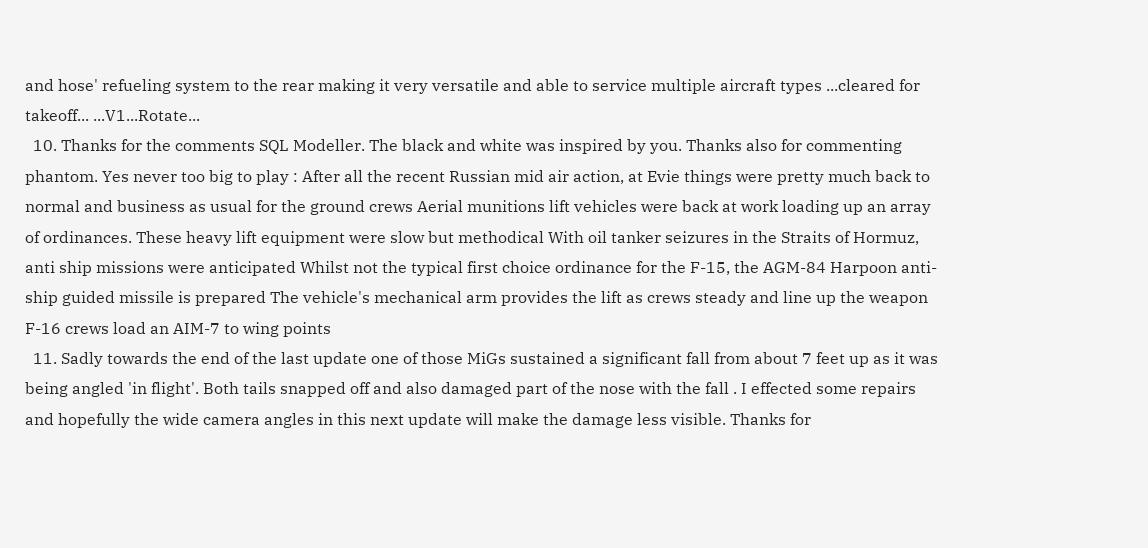and hose' refueling system to the rear making it very versatile and able to service multiple aircraft types ...cleared for takeoff... ...V1...Rotate...
  10. Thanks for the comments SQL Modeller. The black and white was inspired by you. Thanks also for commenting phantom. Yes never too big to play : After all the recent Russian mid air action, at Evie things were pretty much back to normal and business as usual for the ground crews Aerial munitions lift vehicles were back at work loading up an array of ordinances. These heavy lift equipment were slow but methodical With oil tanker seizures in the Straits of Hormuz, anti ship missions were anticipated Whilst not the typical first choice ordinance for the F-15, the AGM-84 Harpoon anti-ship guided missile is prepared The vehicle's mechanical arm provides the lift as crews steady and line up the weapon F-16 crews load an AIM-7 to wing points
  11. Sadly towards the end of the last update one of those MiGs sustained a significant fall from about 7 feet up as it was being angled 'in flight'. Both tails snapped off and also damaged part of the nose with the fall . I effected some repairs and hopefully the wide camera angles in this next update will make the damage less visible. Thanks for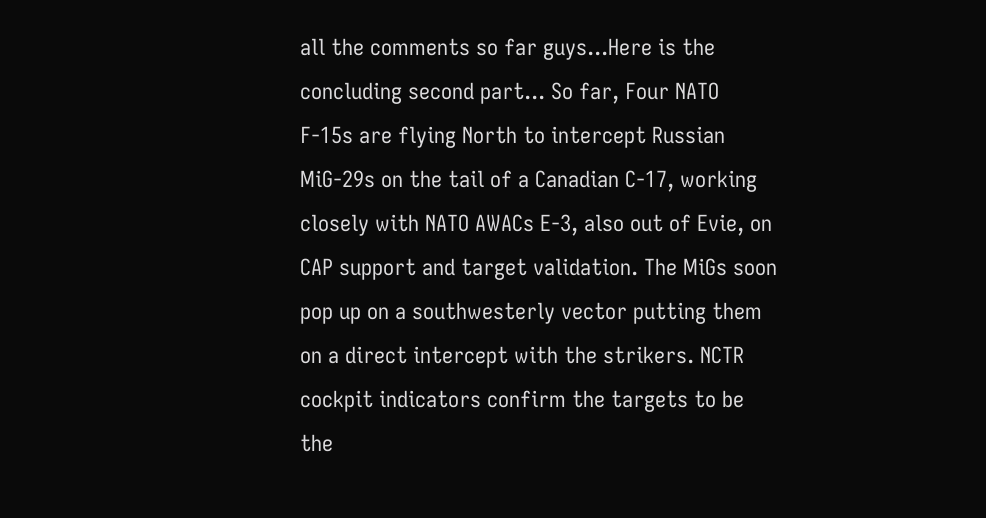all the comments so far guys...Here is the concluding second part... So far, Four NATO F-15s are flying North to intercept Russian MiG-29s on the tail of a Canadian C-17, working closely with NATO AWACs E-3, also out of Evie, on CAP support and target validation. The MiGs soon pop up on a southwesterly vector putting them on a direct intercept with the strikers. NCTR cockpit indicators confirm the targets to be the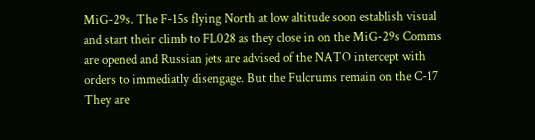MiG-29s. The F-15s flying North at low altitude soon establish visual and start their climb to FL028 as they close in on the MiG-29s Comms are opened and Russian jets are advised of the NATO intercept with orders to immediatly disengage. But the Fulcrums remain on the C-17 They are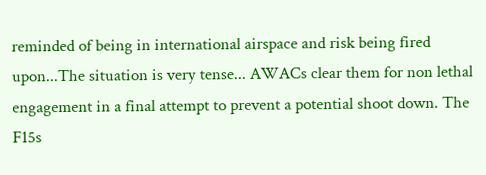reminded of being in international airspace and risk being fired upon...The situation is very tense... AWACs clear them for non lethal engagement in a final attempt to prevent a potential shoot down. The F15s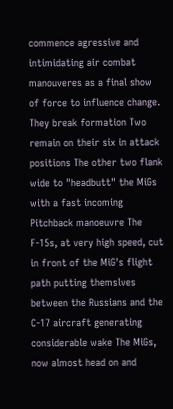commence agressive and intimidating air combat manouveres as a final show of force to influence change. They break formation Two remain on their six in attack positions The other two flank wide to "headbutt" the MiGs with a fast incoming Pitchback manoeuvre The F-15s, at very high speed, cut in front of the MiG's flight path putting themslves between the Russians and the C-17 aircraft generating considerable wake The MiGs, now almost head on and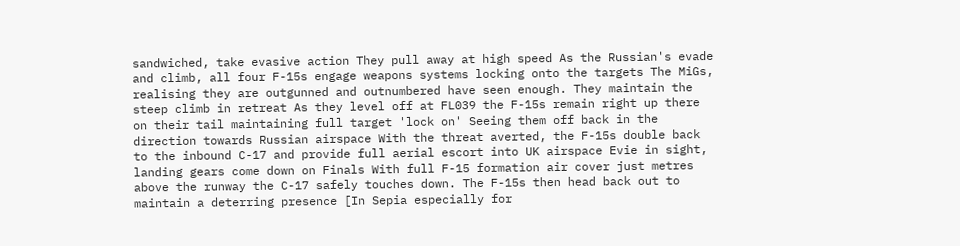sandwiched, take evasive action They pull away at high speed As the Russian's evade and climb, all four F-15s engage weapons systems locking onto the targets The MiGs, realising they are outgunned and outnumbered have seen enough. They maintain the steep climb in retreat As they level off at FL039 the F-15s remain right up there on their tail maintaining full target 'lock on' Seeing them off back in the direction towards Russian airspace With the threat averted, the F-15s double back to the inbound C-17 and provide full aerial escort into UK airspace Evie in sight, landing gears come down on Finals With full F-15 formation air cover just metres above the runway the C-17 safely touches down. The F-15s then head back out to maintain a deterring presence [In Sepia especially for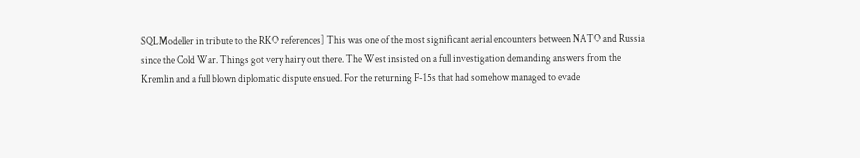SQLModeller in tribute to the RKO references] This was one of the most significant aerial encounters between NATO and Russia since the Cold War. Things got very hairy out there. The West insisted on a full investigation demanding answers from the Kremlin and a full blown diplomatic dispute ensued. For the returning F-15s that had somehow managed to evade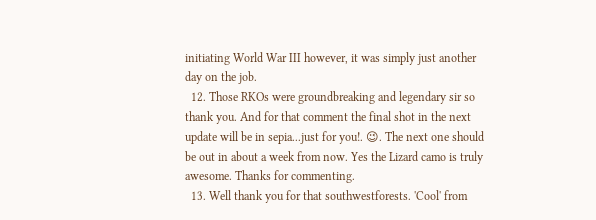initiating World War III however, it was simply just another day on the job.
  12. Those RKOs were groundbreaking and legendary sir so thank you. And for that comment the final shot in the next update will be in sepia...just for you!. 😉. The next one should be out in about a week from now. Yes the Lizard camo is truly awesome. Thanks for commenting.
  13. Well thank you for that southwestforests. 'Cool' from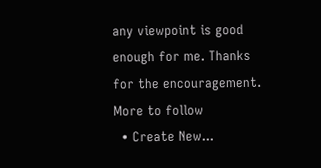any viewpoint is good enough for me. Thanks for the encouragement. More to follow
  • Create New...